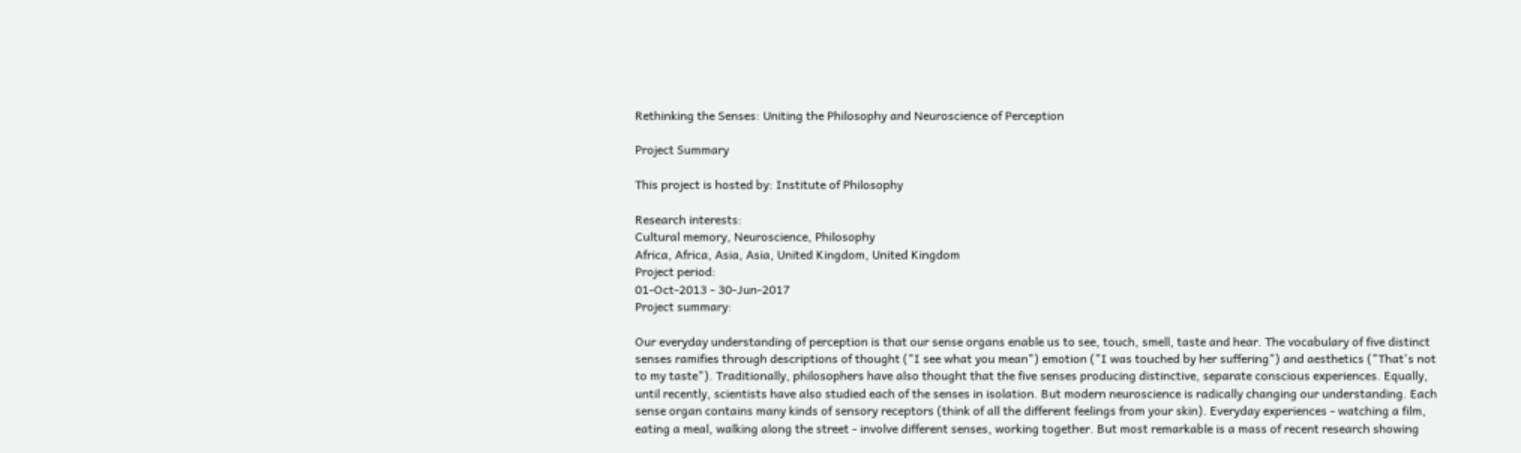Rethinking the Senses: Uniting the Philosophy and Neuroscience of Perception

Project Summary

This project is hosted by: Institute of Philosophy

Research interests:
Cultural memory, Neuroscience, Philosophy
Africa, Africa, Asia, Asia, United Kingdom, United Kingdom
Project period:
01-Oct-2013 - 30-Jun-2017
Project summary:

Our everyday understanding of perception is that our sense organs enable us to see, touch, smell, taste and hear. The vocabulary of five distinct senses ramifies through descriptions of thought ("I see what you mean") emotion ("I was touched by her suffering") and aesthetics ("That's not to my taste"). Traditionally, philosophers have also thought that the five senses producing distinctive, separate conscious experiences. Equally, until recently, scientists have also studied each of the senses in isolation. But modern neuroscience is radically changing our understanding. Each sense organ contains many kinds of sensory receptors (think of all the different feelings from your skin). Everyday experiences - watching a film, eating a meal, walking along the street - involve different senses, working together. But most remarkable is a mass of recent research showing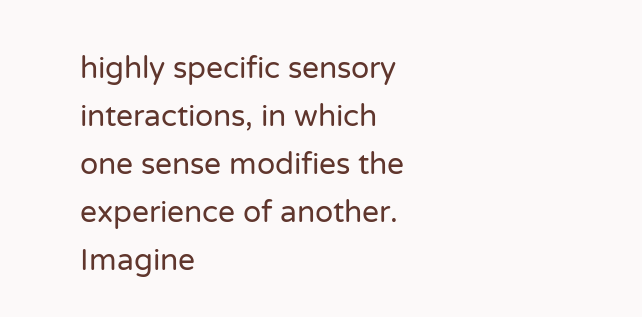highly specific sensory interactions, in which one sense modifies the experience of another. Imagine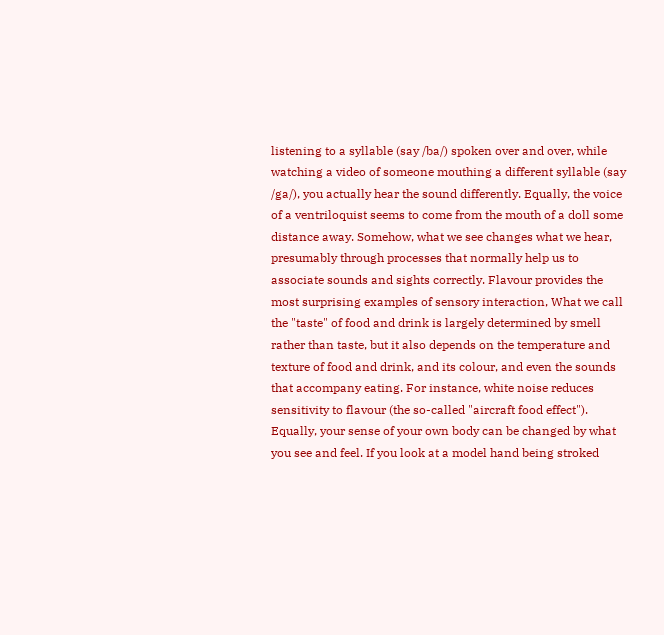listening to a syllable (say /ba/) spoken over and over, while watching a video of someone mouthing a different syllable (say /ga/), you actually hear the sound differently. Equally, the voice of a ventriloquist seems to come from the mouth of a doll some distance away. Somehow, what we see changes what we hear, presumably through processes that normally help us to associate sounds and sights correctly. Flavour provides the most surprising examples of sensory interaction, What we call the "taste" of food and drink is largely determined by smell rather than taste, but it also depends on the temperature and texture of food and drink, and its colour, and even the sounds that accompany eating. For instance, white noise reduces sensitivity to flavour (the so-called "aircraft food effect"). Equally, your sense of your own body can be changed by what you see and feel. If you look at a model hand being stroked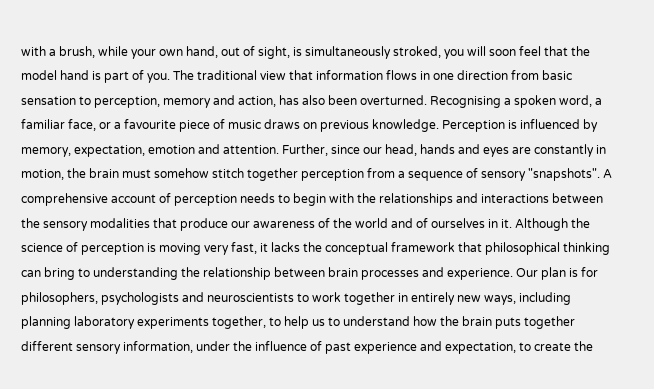with a brush, while your own hand, out of sight, is simultaneously stroked, you will soon feel that the model hand is part of you. The traditional view that information flows in one direction from basic sensation to perception, memory and action, has also been overturned. Recognising a spoken word, a familiar face, or a favourite piece of music draws on previous knowledge. Perception is influenced by memory, expectation, emotion and attention. Further, since our head, hands and eyes are constantly in motion, the brain must somehow stitch together perception from a sequence of sensory "snapshots". A comprehensive account of perception needs to begin with the relationships and interactions between the sensory modalities that produce our awareness of the world and of ourselves in it. Although the science of perception is moving very fast, it lacks the conceptual framework that philosophical thinking can bring to understanding the relationship between brain processes and experience. Our plan is for philosophers, psychologists and neuroscientists to work together in entirely new ways, including planning laboratory experiments together, to help us to understand how the brain puts together different sensory information, under the influence of past experience and expectation, to create the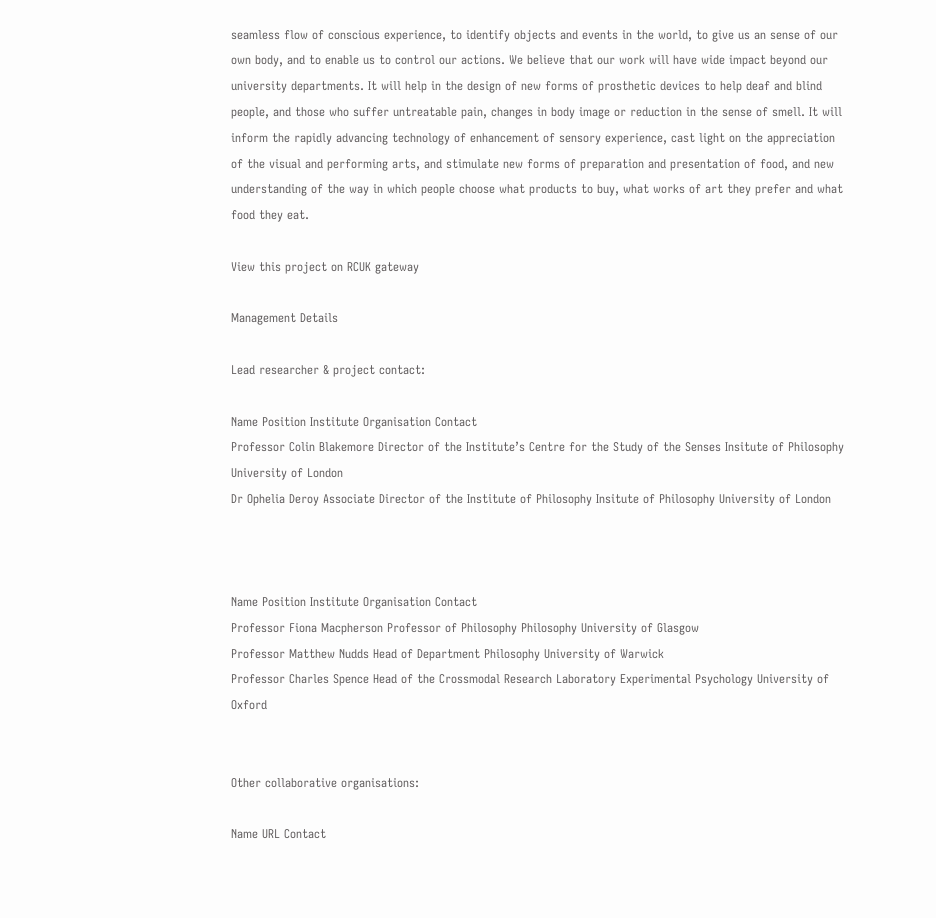seamless flow of conscious experience, to identify objects and events in the world, to give us an sense of our own body, and to enable us to control our actions. We believe that our work will have wide impact beyond our university departments. It will help in the design of new forms of prosthetic devices to help deaf and blind people, and those who suffer untreatable pain, changes in body image or reduction in the sense of smell. It will inform the rapidly advancing technology of enhancement of sensory experience, cast light on the appreciation of the visual and performing arts, and stimulate new forms of preparation and presentation of food, and new understanding of the way in which people choose what products to buy, what works of art they prefer and what food they eat.

View this project on RCUK gateway

Management Details

Lead researcher & project contact:

Name Position Institute Organisation Contact
Professor Colin Blakemore Director of the Institute’s Centre for the Study of the Senses Insitute of Philosophy University of London
Dr Ophelia Deroy Associate Director of the Institute of Philosophy Insitute of Philosophy University of London



Name Position Institute Organisation Contact
Professor Fiona Macpherson Professor of Philosophy Philosophy University of Glasgow
Professor Matthew Nudds Head of Department Philosophy University of Warwick
Professor Charles Spence Head of the Crossmodal Research Laboratory Experimental Psychology University of Oxford


Other collaborative organisations:

Name URL Contact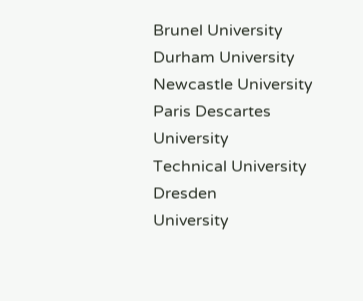Brunel University
Durham University
Newcastle University
Paris Descartes University
Technical University Dresden
University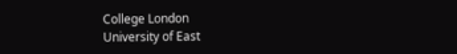College London
University of East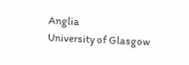Anglia
University of Glasgow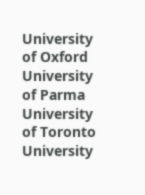University of Oxford
University of Parma
University of Toronto
University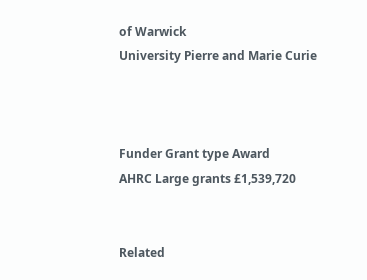of Warwick
University Pierre and Marie Curie



Funder Grant type Award
AHRC Large grants £1,539,720


Related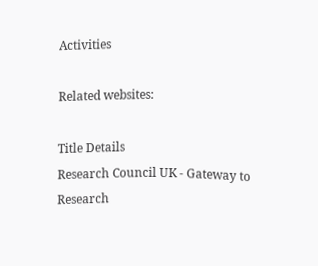Activities

Related websites:

Title Details
Research Council UK - Gateway to Research